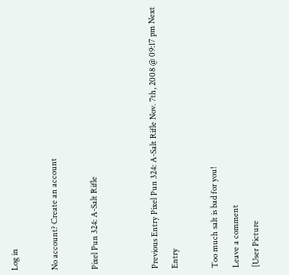Log in

No account? Create an account

Pixel Pun 324: A-Salt Rifle


Previous Entry Pixel Pun 324: A-Salt Rifle Nov. 7th, 2008 @ 09:17 pm Next Entry

Too much salt is bad for you!
Leave a comment
[User Picture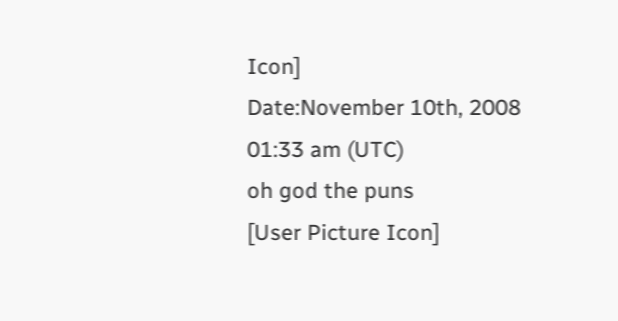Icon]
Date:November 10th, 2008 01:33 am (UTC)
oh god the puns
[User Picture Icon]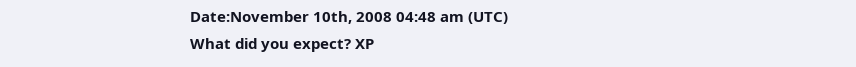Date:November 10th, 2008 04:48 am (UTC)
What did you expect? XP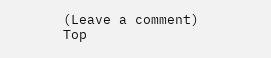(Leave a comment)
Top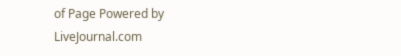of Page Powered by LiveJournal.com